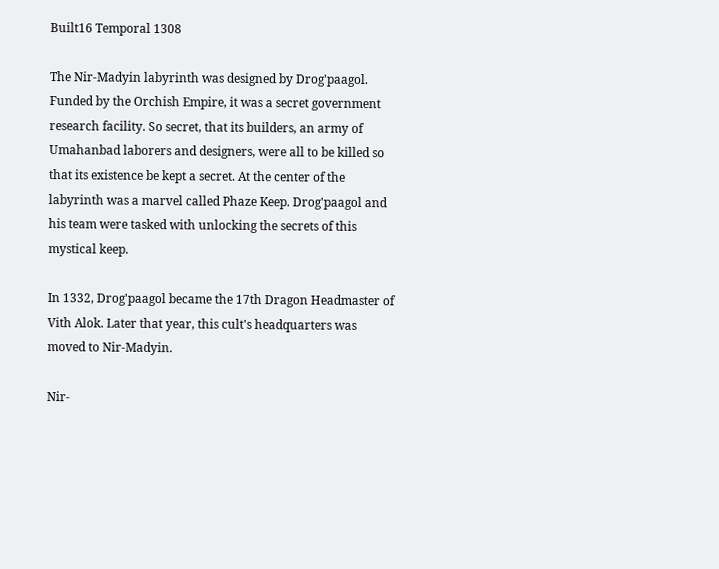Built16 Temporal 1308

The Nir-Madyin labyrinth was designed by Drog'paagol. Funded by the Orchish Empire, it was a secret government research facility. So secret, that its builders, an army of Umahanbad laborers and designers, were all to be killed so that its existence be kept a secret. At the center of the labyrinth was a marvel called Phaze Keep. Drog'paagol and his team were tasked with unlocking the secrets of this mystical keep.

In 1332, Drog'paagol became the 17th Dragon Headmaster of Vith Alok. Later that year, this cult's headquarters was moved to Nir-Madyin.

Nir-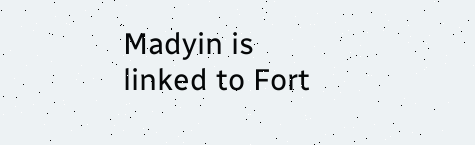Madyin is linked to Fort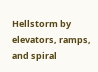Hellstorm by elevators, ramps, and spiral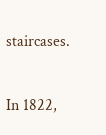staircases.

In 1822,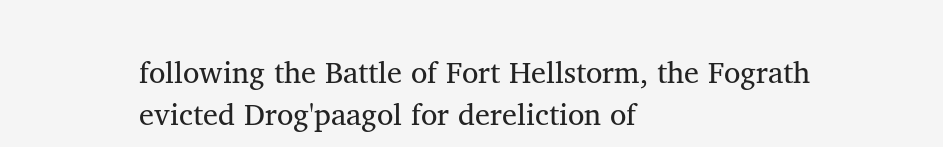following the Battle of Fort Hellstorm, the Fograth evicted Drog'paagol for dereliction of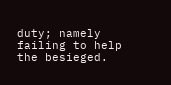duty; namely failing to help the besieged.